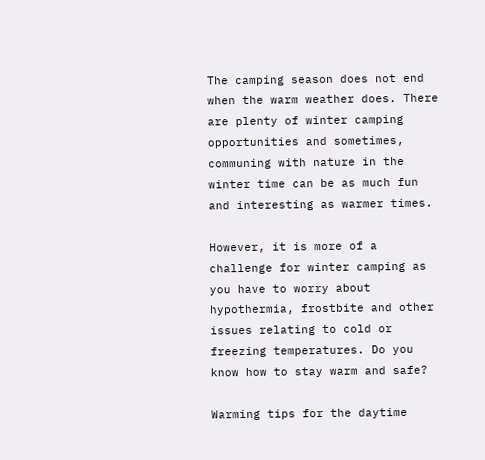The camping season does not end when the warm weather does. There are plenty of winter camping opportunities and sometimes, communing with nature in the winter time can be as much fun and interesting as warmer times.

However, it is more of a challenge for winter camping as you have to worry about hypothermia, frostbite and other issues relating to cold or freezing temperatures. Do you know how to stay warm and safe?

Warming tips for the daytime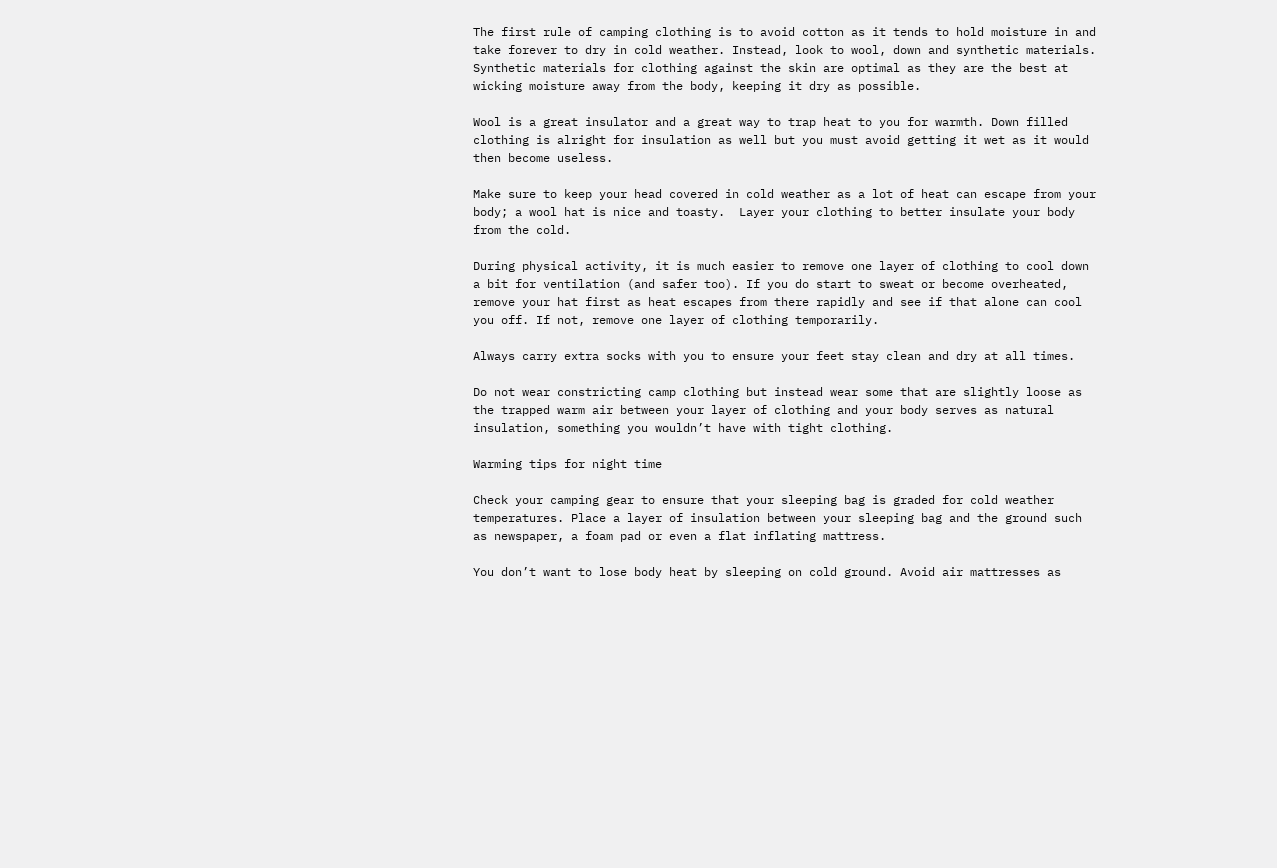The first rule of camping clothing is to avoid cotton as it tends to hold moisture in and take forever to dry in cold weather. Instead, look to wool, down and synthetic materials. Synthetic materials for clothing against the skin are optimal as they are the best at wicking moisture away from the body, keeping it dry as possible.

Wool is a great insulator and a great way to trap heat to you for warmth. Down filled clothing is alright for insulation as well but you must avoid getting it wet as it would then become useless.

Make sure to keep your head covered in cold weather as a lot of heat can escape from your body; a wool hat is nice and toasty.  Layer your clothing to better insulate your body from the cold.

During physical activity, it is much easier to remove one layer of clothing to cool down a bit for ventilation (and safer too). If you do start to sweat or become overheated, remove your hat first as heat escapes from there rapidly and see if that alone can cool you off. If not, remove one layer of clothing temporarily.

Always carry extra socks with you to ensure your feet stay clean and dry at all times.

Do not wear constricting camp clothing but instead wear some that are slightly loose as the trapped warm air between your layer of clothing and your body serves as natural insulation, something you wouldn’t have with tight clothing.

Warming tips for night time

Check your camping gear to ensure that your sleeping bag is graded for cold weather temperatures. Place a layer of insulation between your sleeping bag and the ground such as newspaper, a foam pad or even a flat inflating mattress.

You don’t want to lose body heat by sleeping on cold ground. Avoid air mattresses as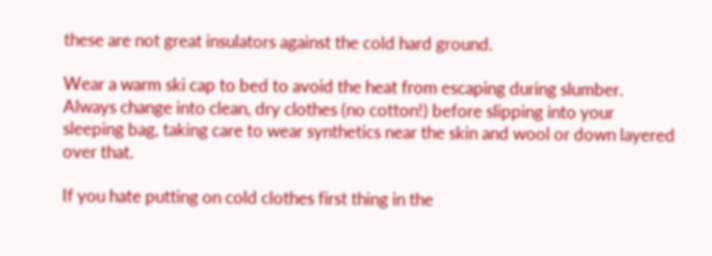these are not great insulators against the cold hard ground.

Wear a warm ski cap to bed to avoid the heat from escaping during slumber. Always change into clean, dry clothes (no cotton!) before slipping into your sleeping bag, taking care to wear synthetics near the skin and wool or down layered over that.

If you hate putting on cold clothes first thing in the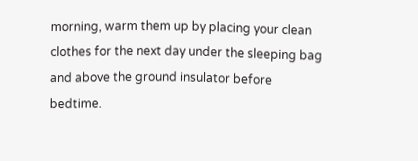morning, warm them up by placing your clean clothes for the next day under the sleeping bag and above the ground insulator before bedtime.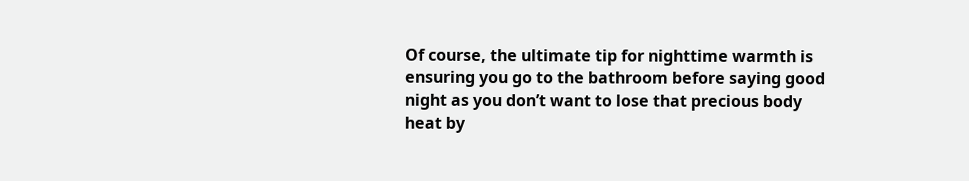Of course, the ultimate tip for nighttime warmth is ensuring you go to the bathroom before saying good night as you don’t want to lose that precious body heat by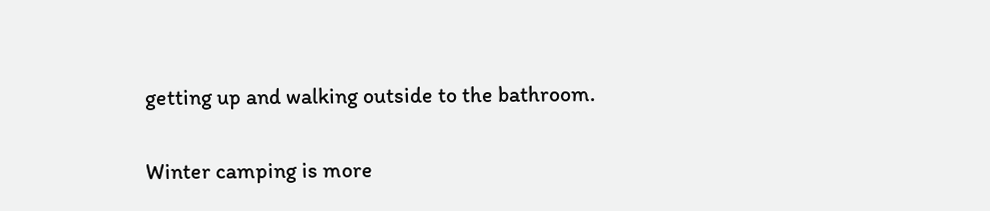getting up and walking outside to the bathroom.

Winter camping is more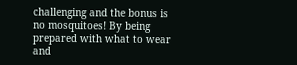challenging and the bonus is no mosquitoes! By being prepared with what to wear and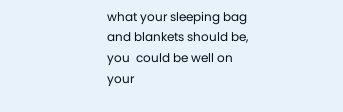what your sleeping bag and blankets should be, you  could be well on your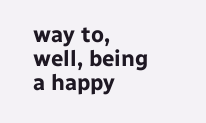way to, well, being a happy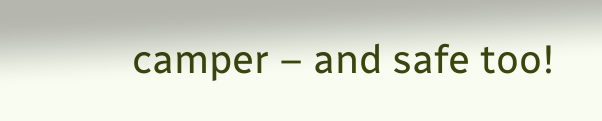camper – and safe too!